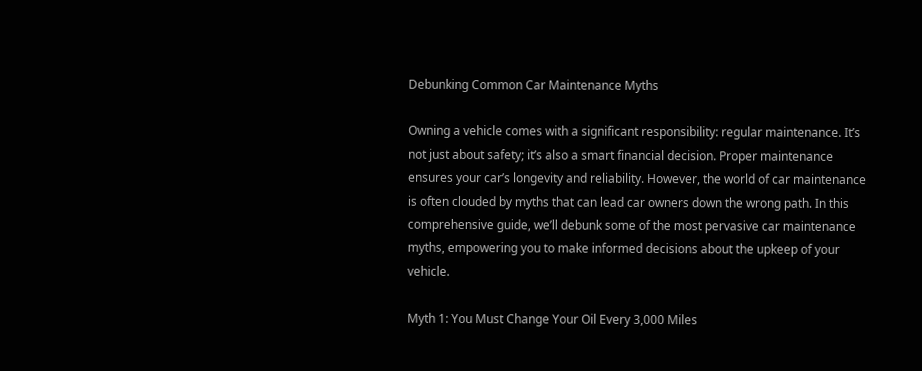Debunking Common Car Maintenance Myths

Owning a vehicle comes with a significant responsibility: regular maintenance. It’s not just about safety; it’s also a smart financial decision. Proper maintenance ensures your car’s longevity and reliability. However, the world of car maintenance is often clouded by myths that can lead car owners down the wrong path. In this comprehensive guide, we’ll debunk some of the most pervasive car maintenance myths, empowering you to make informed decisions about the upkeep of your vehicle.

Myth 1: You Must Change Your Oil Every 3,000 Miles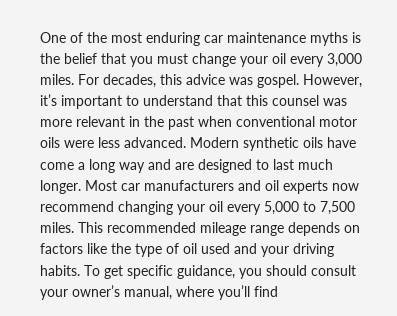One of the most enduring car maintenance myths is the belief that you must change your oil every 3,000 miles. For decades, this advice was gospel. However, it’s important to understand that this counsel was more relevant in the past when conventional motor oils were less advanced. Modern synthetic oils have come a long way and are designed to last much longer. Most car manufacturers and oil experts now recommend changing your oil every 5,000 to 7,500 miles. This recommended mileage range depends on factors like the type of oil used and your driving habits. To get specific guidance, you should consult your owner’s manual, where you’ll find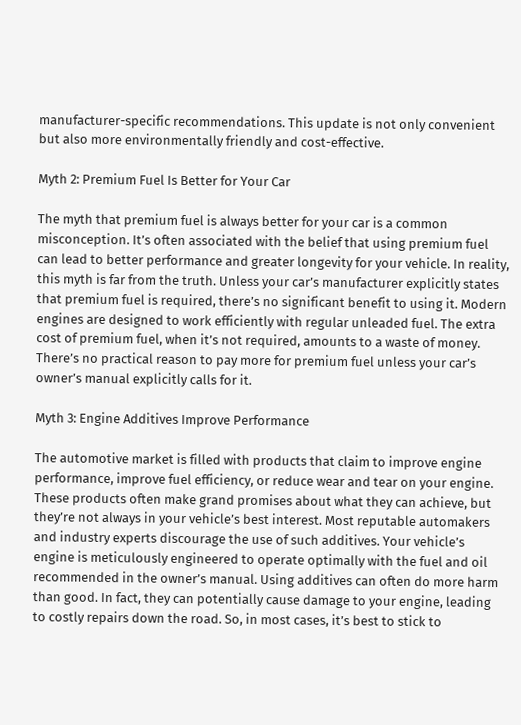manufacturer-specific recommendations. This update is not only convenient but also more environmentally friendly and cost-effective.

Myth 2: Premium Fuel Is Better for Your Car

The myth that premium fuel is always better for your car is a common misconception. It’s often associated with the belief that using premium fuel can lead to better performance and greater longevity for your vehicle. In reality, this myth is far from the truth. Unless your car’s manufacturer explicitly states that premium fuel is required, there’s no significant benefit to using it. Modern engines are designed to work efficiently with regular unleaded fuel. The extra cost of premium fuel, when it’s not required, amounts to a waste of money. There’s no practical reason to pay more for premium fuel unless your car’s owner’s manual explicitly calls for it.

Myth 3: Engine Additives Improve Performance

The automotive market is filled with products that claim to improve engine performance, improve fuel efficiency, or reduce wear and tear on your engine. These products often make grand promises about what they can achieve, but they’re not always in your vehicle’s best interest. Most reputable automakers and industry experts discourage the use of such additives. Your vehicle’s engine is meticulously engineered to operate optimally with the fuel and oil recommended in the owner’s manual. Using additives can often do more harm than good. In fact, they can potentially cause damage to your engine, leading to costly repairs down the road. So, in most cases, it’s best to stick to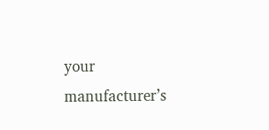your manufacturer’s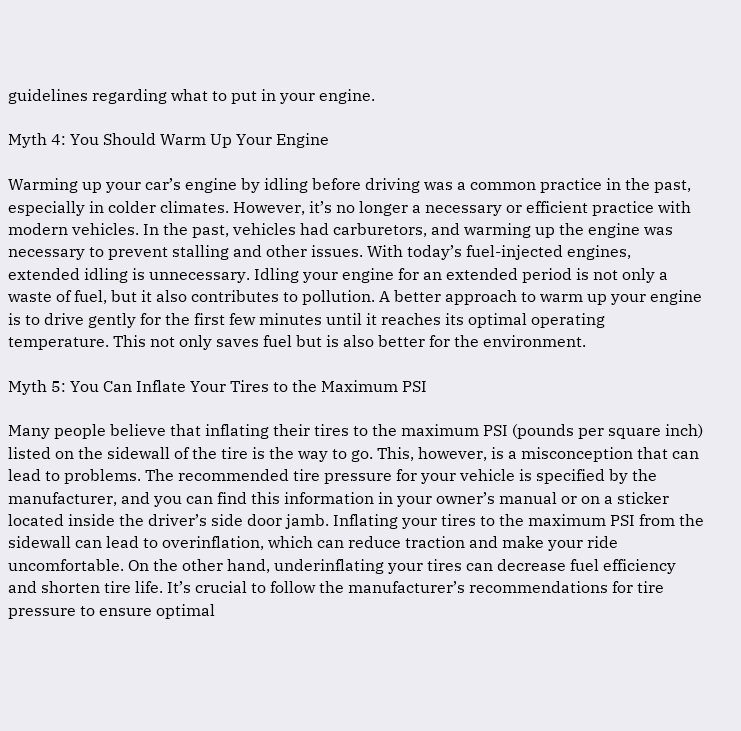guidelines regarding what to put in your engine.

Myth 4: You Should Warm Up Your Engine

Warming up your car’s engine by idling before driving was a common practice in the past, especially in colder climates. However, it’s no longer a necessary or efficient practice with modern vehicles. In the past, vehicles had carburetors, and warming up the engine was necessary to prevent stalling and other issues. With today’s fuel-injected engines, extended idling is unnecessary. Idling your engine for an extended period is not only a waste of fuel, but it also contributes to pollution. A better approach to warm up your engine is to drive gently for the first few minutes until it reaches its optimal operating temperature. This not only saves fuel but is also better for the environment.

Myth 5: You Can Inflate Your Tires to the Maximum PSI

Many people believe that inflating their tires to the maximum PSI (pounds per square inch) listed on the sidewall of the tire is the way to go. This, however, is a misconception that can lead to problems. The recommended tire pressure for your vehicle is specified by the manufacturer, and you can find this information in your owner’s manual or on a sticker located inside the driver’s side door jamb. Inflating your tires to the maximum PSI from the sidewall can lead to overinflation, which can reduce traction and make your ride uncomfortable. On the other hand, underinflating your tires can decrease fuel efficiency and shorten tire life. It’s crucial to follow the manufacturer’s recommendations for tire pressure to ensure optimal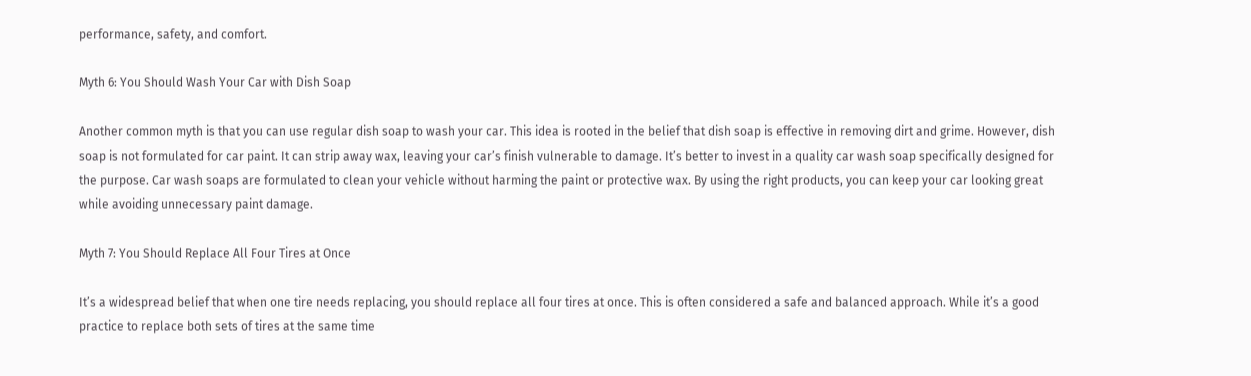performance, safety, and comfort.

Myth 6: You Should Wash Your Car with Dish Soap

Another common myth is that you can use regular dish soap to wash your car. This idea is rooted in the belief that dish soap is effective in removing dirt and grime. However, dish soap is not formulated for car paint. It can strip away wax, leaving your car’s finish vulnerable to damage. It’s better to invest in a quality car wash soap specifically designed for the purpose. Car wash soaps are formulated to clean your vehicle without harming the paint or protective wax. By using the right products, you can keep your car looking great while avoiding unnecessary paint damage.

Myth 7: You Should Replace All Four Tires at Once

It’s a widespread belief that when one tire needs replacing, you should replace all four tires at once. This is often considered a safe and balanced approach. While it’s a good practice to replace both sets of tires at the same time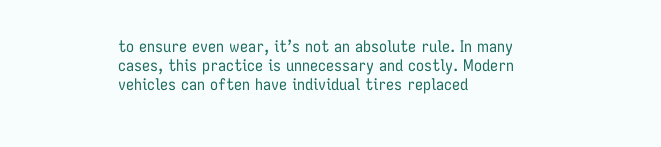to ensure even wear, it’s not an absolute rule. In many cases, this practice is unnecessary and costly. Modern vehicles can often have individual tires replaced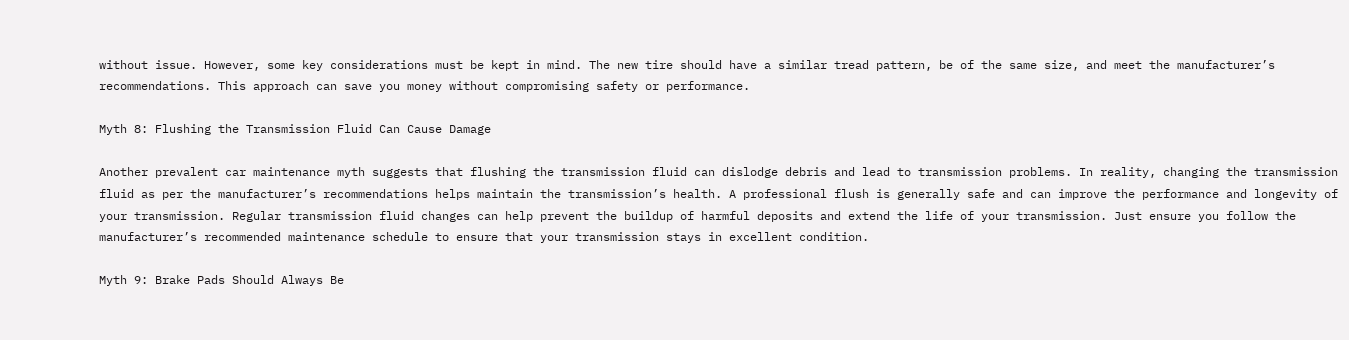without issue. However, some key considerations must be kept in mind. The new tire should have a similar tread pattern, be of the same size, and meet the manufacturer’s recommendations. This approach can save you money without compromising safety or performance.

Myth 8: Flushing the Transmission Fluid Can Cause Damage

Another prevalent car maintenance myth suggests that flushing the transmission fluid can dislodge debris and lead to transmission problems. In reality, changing the transmission fluid as per the manufacturer’s recommendations helps maintain the transmission’s health. A professional flush is generally safe and can improve the performance and longevity of your transmission. Regular transmission fluid changes can help prevent the buildup of harmful deposits and extend the life of your transmission. Just ensure you follow the manufacturer’s recommended maintenance schedule to ensure that your transmission stays in excellent condition.

Myth 9: Brake Pads Should Always Be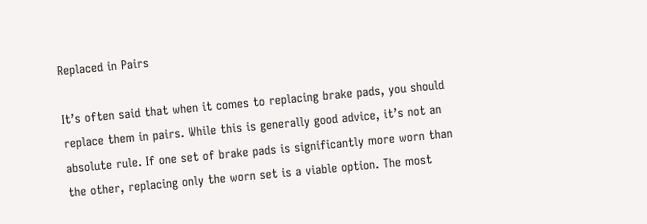Replaced in Pairs

It’s often said that when it comes to replacing brake pads, you should replace them in pairs. While this is generally good advice, it’s not an absolute rule. If one set of brake pads is significantly more worn than the other, replacing only the worn set is a viable option. The most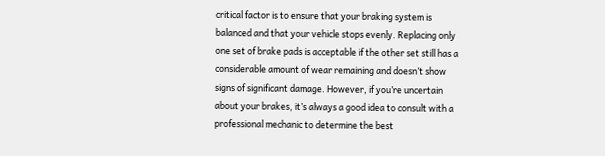critical factor is to ensure that your braking system is balanced and that your vehicle stops evenly. Replacing only one set of brake pads is acceptable if the other set still has a considerable amount of wear remaining and doesn’t show signs of significant damage. However, if you’re uncertain about your brakes, it’s always a good idea to consult with a professional mechanic to determine the best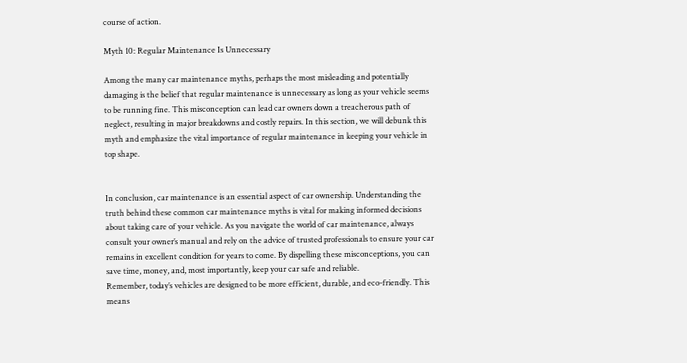course of action.

Myth 10: Regular Maintenance Is Unnecessary

Among the many car maintenance myths, perhaps the most misleading and potentially damaging is the belief that regular maintenance is unnecessary as long as your vehicle seems to be running fine. This misconception can lead car owners down a treacherous path of neglect, resulting in major breakdowns and costly repairs. In this section, we will debunk this myth and emphasize the vital importance of regular maintenance in keeping your vehicle in top shape.


In conclusion, car maintenance is an essential aspect of car ownership. Understanding the truth behind these common car maintenance myths is vital for making informed decisions about taking care of your vehicle. As you navigate the world of car maintenance, always consult your owner’s manual and rely on the advice of trusted professionals to ensure your car remains in excellent condition for years to come. By dispelling these misconceptions, you can save time, money, and, most importantly, keep your car safe and reliable.
Remember, today’s vehicles are designed to be more efficient, durable, and eco-friendly. This means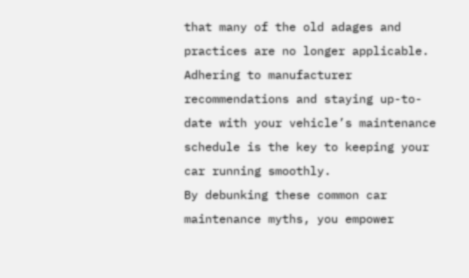that many of the old adages and practices are no longer applicable. Adhering to manufacturer recommendations and staying up-to-date with your vehicle’s maintenance schedule is the key to keeping your car running smoothly.
By debunking these common car maintenance myths, you empower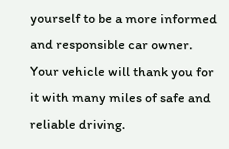yourself to be a more informed and responsible car owner. Your vehicle will thank you for it with many miles of safe and reliable driving.